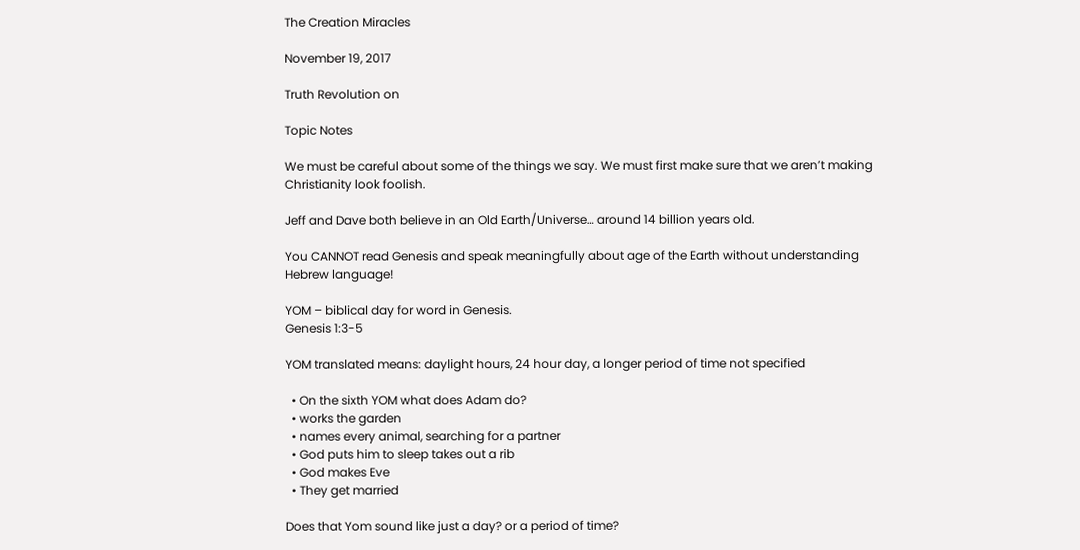The Creation Miracles

November 19, 2017

Truth Revolution on

Topic Notes

We must be careful about some of the things we say. We must first make sure that we aren’t making Christianity look foolish.

Jeff and Dave both believe in an Old Earth/Universe… around 14 billion years old.

You CANNOT read Genesis and speak meaningfully about age of the Earth without understanding Hebrew language!

YOM – biblical day for word in Genesis.
Genesis 1:3-5

YOM translated means: daylight hours, 24 hour day, a longer period of time not specified

  • On the sixth YOM what does Adam do?
  • works the garden
  • names every animal, searching for a partner
  • God puts him to sleep takes out a rib
  • God makes Eve
  • They get married

Does that Yom sound like just a day? or a period of time?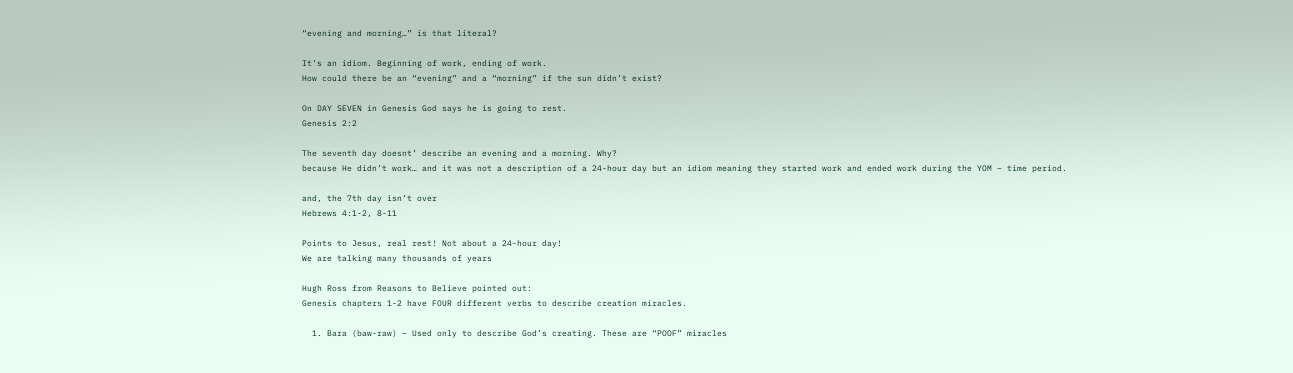“evening and morning…” is that literal?

It’s an idiom. Beginning of work, ending of work.
How could there be an “evening” and a “morning” if the sun didn’t exist?

On DAY SEVEN in Genesis God says he is going to rest.
Genesis 2:2

The seventh day doesnt’ describe an evening and a morning. Why?
because He didn’t work… and it was not a description of a 24-hour day but an idiom meaning they started work and ended work during the YOM – time period.

and, the 7th day isn’t over
Hebrews 4:1-2, 8-11

Points to Jesus, real rest! Not about a 24-hour day!
We are talking many thousands of years

Hugh Ross from Reasons to Believe pointed out:
Genesis chapters 1-2 have FOUR different verbs to describe creation miracles.

  1. Bara (baw-raw) – Used only to describe God’s creating. These are “POOF” miracles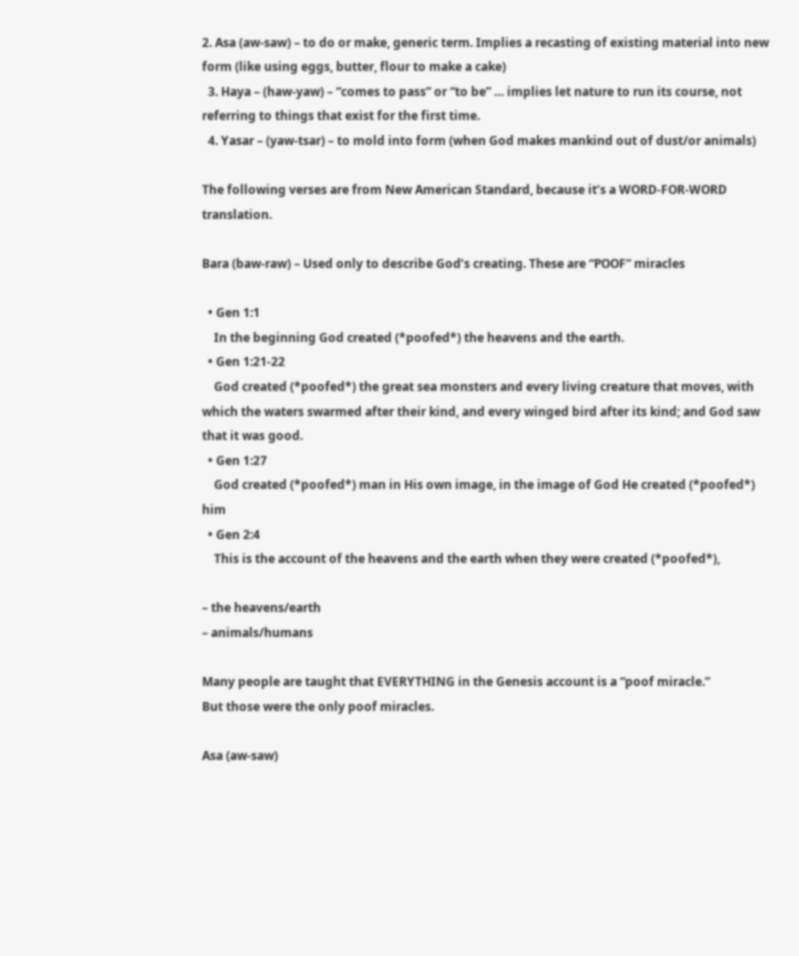2. Asa (aw-saw) – to do or make, generic term. Implies a recasting of existing material into new form (like using eggs, butter, flour to make a cake)
  3. Haya – (haw-yaw) – “comes to pass” or “to be” … implies let nature to run its course, not referring to things that exist for the first time.
  4. Yasar – (yaw-tsar) – to mold into form (when God makes mankind out of dust/or animals)

The following verses are from New American Standard, because it’s a WORD-FOR-WORD translation.

Bara (baw-raw) – Used only to describe God’s creating. These are “POOF” miracles

  • Gen 1:1
    In the beginning God created (*poofed*) the heavens and the earth.
  • Gen 1:21-22
    God created (*poofed*) the great sea monsters and every living creature that moves, with which the waters swarmed after their kind, and every winged bird after its kind; and God saw that it was good.
  • Gen 1:27
    God created (*poofed*) man in His own image, in the image of God He created (*poofed*) him
  • Gen 2:4
    This is the account of the heavens and the earth when they were created (*poofed*),

– the heavens/earth
– animals/humans

Many people are taught that EVERYTHING in the Genesis account is a “poof miracle.”
But those were the only poof miracles.

Asa (aw-saw)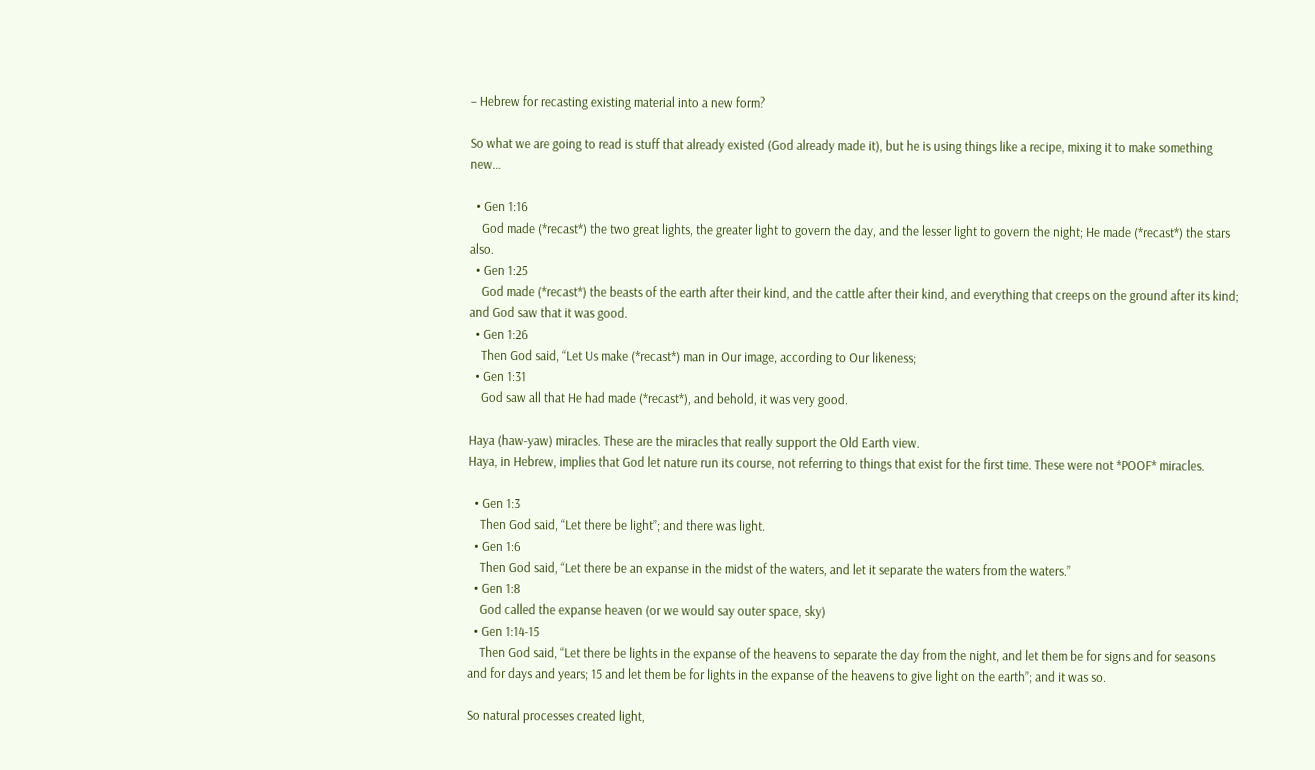– Hebrew for recasting existing material into a new form?

So what we are going to read is stuff that already existed (God already made it), but he is using things like a recipe, mixing it to make something new…

  • Gen 1:16
    God made (*recast*) the two great lights, the greater light to govern the day, and the lesser light to govern the night; He made (*recast*) the stars also.
  • Gen 1:25
    God made (*recast*) the beasts of the earth after their kind, and the cattle after their kind, and everything that creeps on the ground after its kind; and God saw that it was good.
  • Gen 1:26
    Then God said, “Let Us make (*recast*) man in Our image, according to Our likeness;
  • Gen 1:31
    God saw all that He had made (*recast*), and behold, it was very good.

Haya (haw-yaw) miracles. These are the miracles that really support the Old Earth view.
Haya, in Hebrew, implies that God let nature run its course, not referring to things that exist for the first time. These were not *POOF* miracles.

  • Gen 1:3
    Then God said, “Let there be light”; and there was light.
  • Gen 1:6
    Then God said, “Let there be an expanse in the midst of the waters, and let it separate the waters from the waters.”
  • Gen 1:8
    God called the expanse heaven (or we would say outer space, sky)
  • Gen 1:14-15
    Then God said, “Let there be lights in the expanse of the heavens to separate the day from the night, and let them be for signs and for seasons and for days and years; 15 and let them be for lights in the expanse of the heavens to give light on the earth”; and it was so.

So natural processes created light,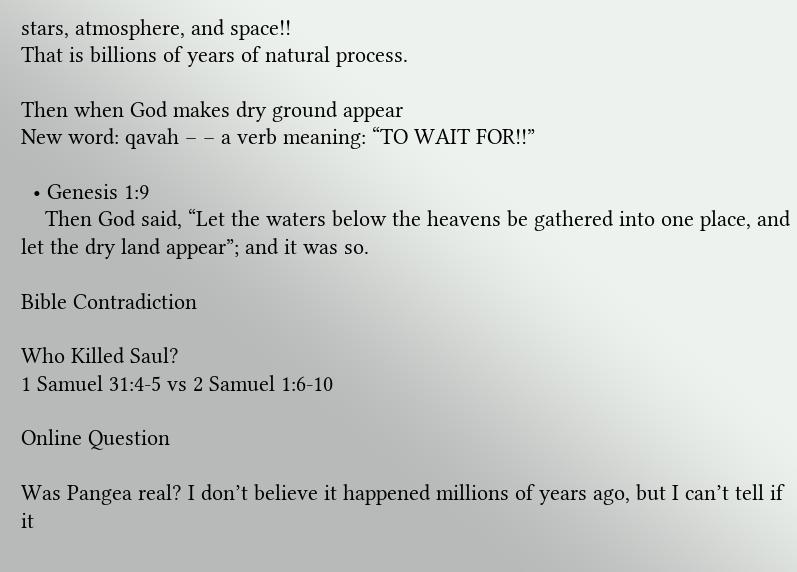stars, atmosphere, and space!!
That is billions of years of natural process.

Then when God makes dry ground appear
New word: qavah – – a verb meaning: “TO WAIT FOR!!”

  • Genesis 1:9
    Then God said, “Let the waters below the heavens be gathered into one place, and let the dry land appear”; and it was so.

Bible Contradiction

Who Killed Saul?
1 Samuel 31:4-5 vs 2 Samuel 1:6-10

Online Question

Was Pangea real? I don’t believe it happened millions of years ago, but I can’t tell if it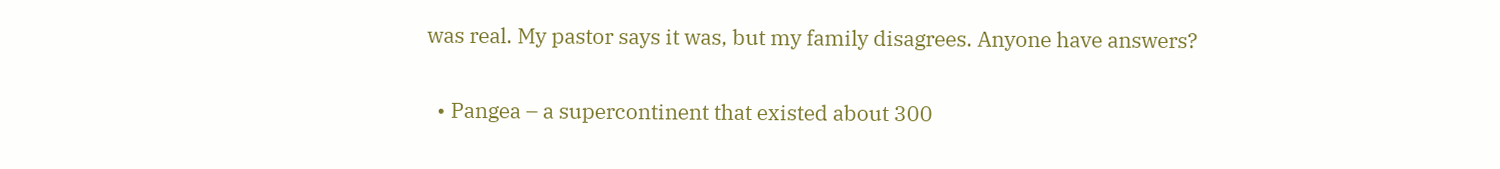was real. My pastor says it was, but my family disagrees. Anyone have answers?

  • Pangea – a supercontinent that existed about 300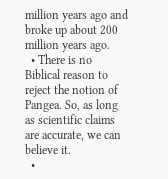million years ago and broke up about 200 million years ago.
  • There is no Biblical reason to reject the notion of Pangea. So, as long as scientific claims are accurate, we can believe it.
  •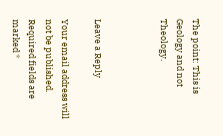The point: This is Geology and not Theology.



Leave a Reply

Your email address will not be published. Required fields are marked *